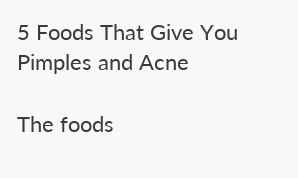5 Foods That Give You Pimples and Acne

The foods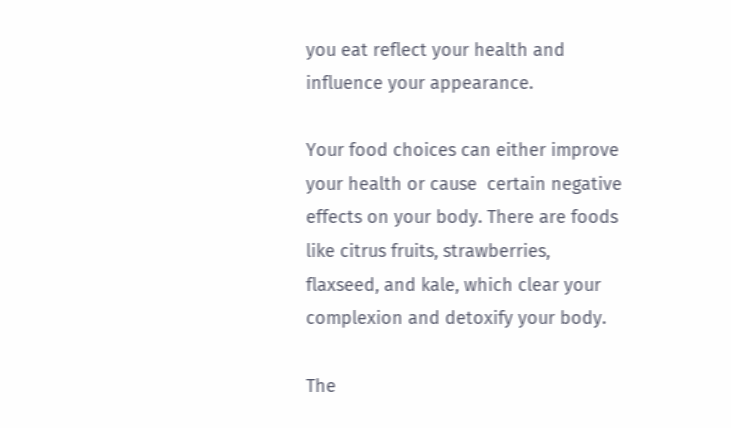you eat reflect your health and influence your appearance.

Your food choices can either improve your health or cause  certain negative effects on your body. There are foods like citrus fruits, strawberries, flaxseed, and kale, which clear your complexion and detoxify your body.

The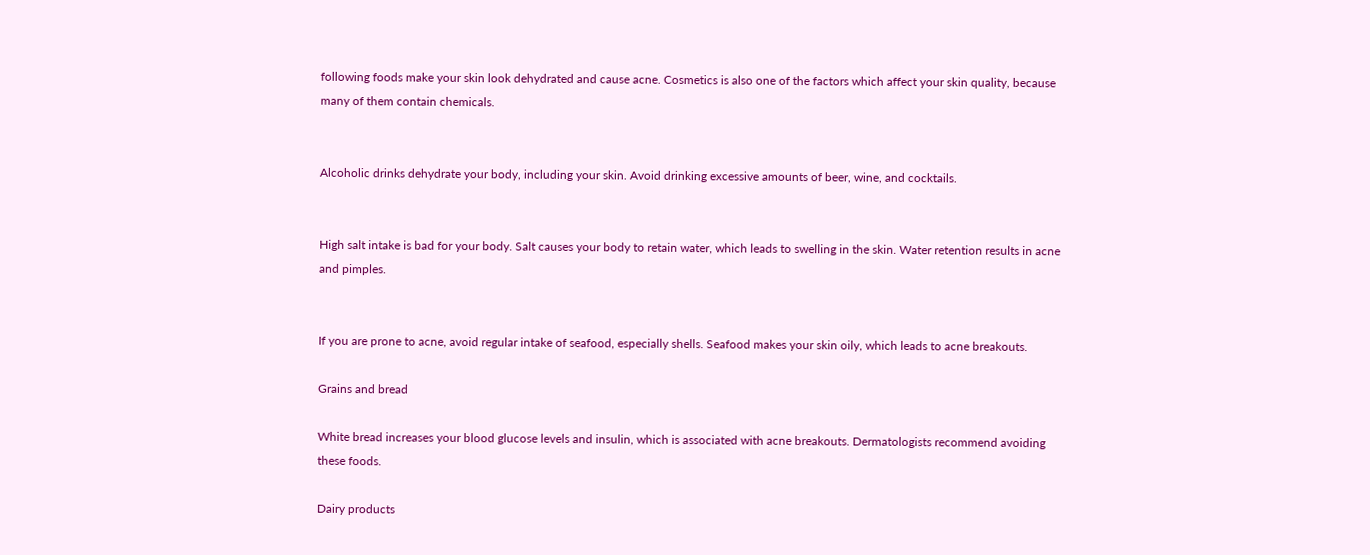following foods make your skin look dehydrated and cause acne. Cosmetics is also one of the factors which affect your skin quality, because many of them contain chemicals.


Alcoholic drinks dehydrate your body, including your skin. Avoid drinking excessive amounts of beer, wine, and cocktails.


High salt intake is bad for your body. Salt causes your body to retain water, which leads to swelling in the skin. Water retention results in acne and pimples.


If you are prone to acne, avoid regular intake of seafood, especially shells. Seafood makes your skin oily, which leads to acne breakouts.

Grains and bread

White bread increases your blood glucose levels and insulin, which is associated with acne breakouts. Dermatologists recommend avoiding these foods.

Dairy products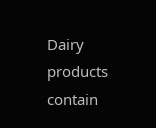Dairy products contain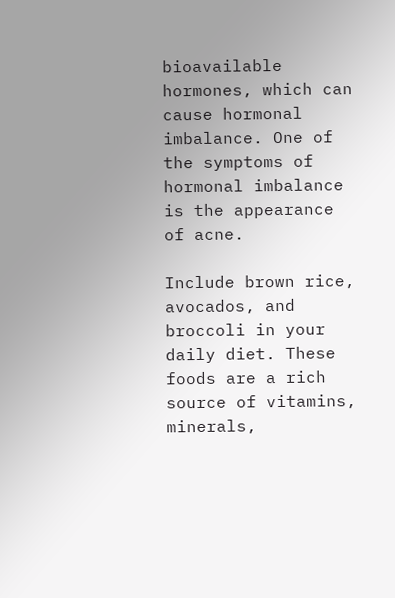bioavailable hormones, which can cause hormonal imbalance. One of the symptoms of hormonal imbalance is the appearance of acne.

Include brown rice, avocados, and broccoli in your daily diet. These foods are a rich source of vitamins, minerals,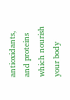antioxidants, and proteins which nourish your body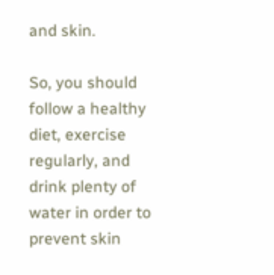and skin.

So, you should follow a healthy diet, exercise regularly, and drink plenty of water in order to prevent skin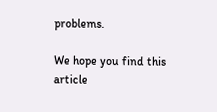problems.

We hope you find this article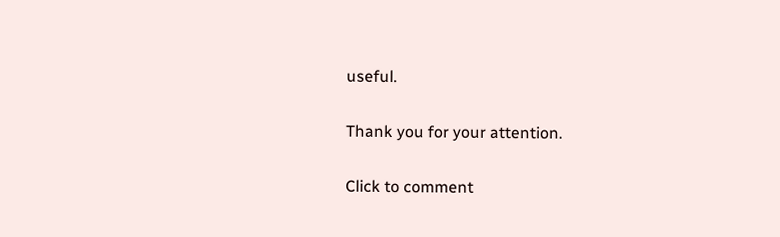useful.

Thank you for your attention.

Click to comment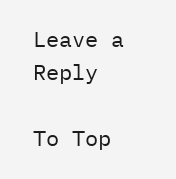Leave a Reply

To Top